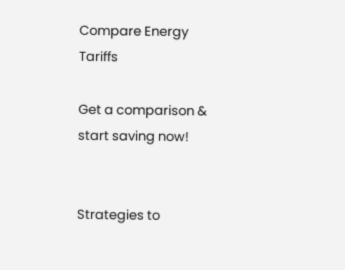Compare Energy Tariffs

Get a comparison & start saving now!


Strategies to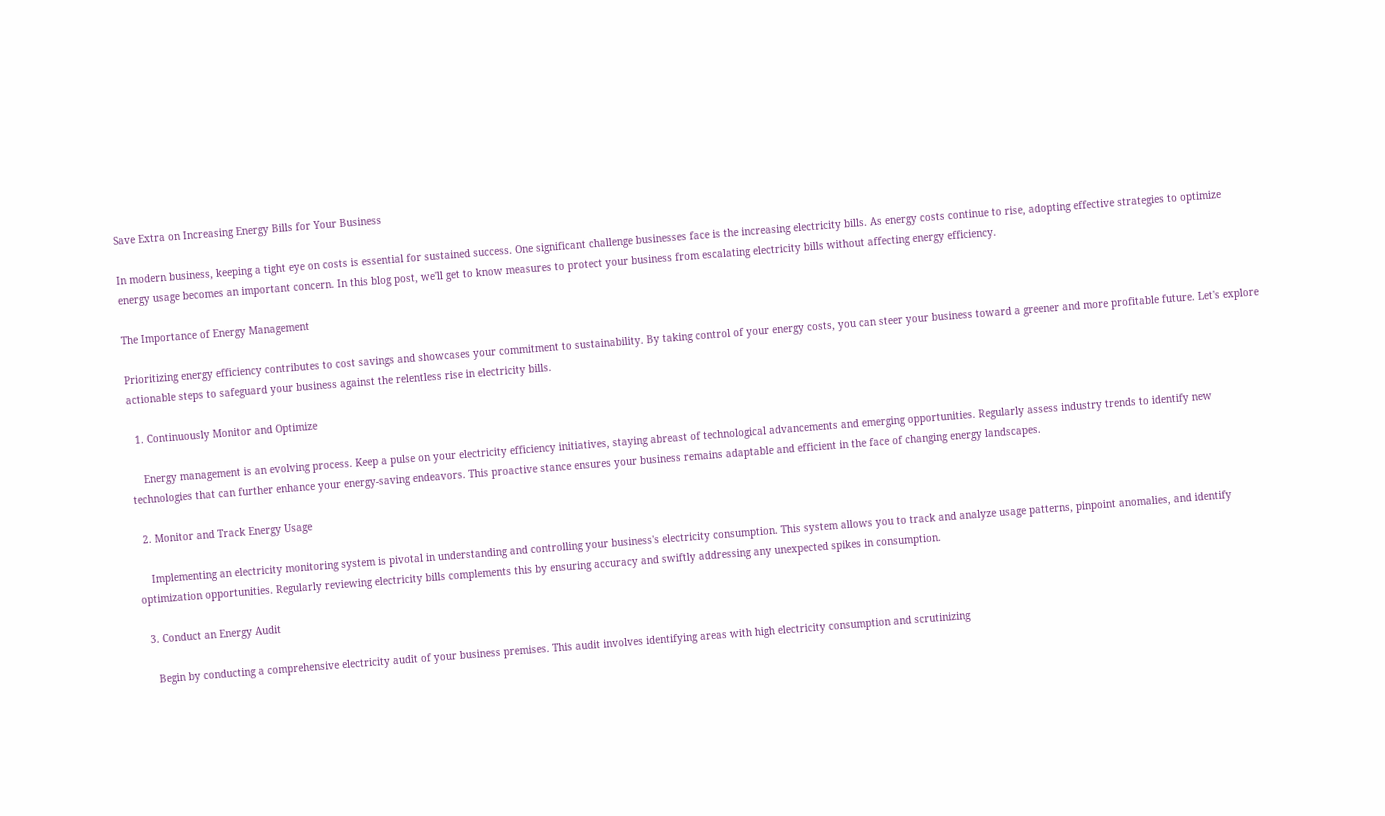Save Extra on Increasing Energy Bills for Your Business

In modern business, keeping a tight eye on costs is essential for sustained success. One significant challenge businesses face is the increasing electricity bills. As energy costs continue to rise, adopting effective strategies to optimize energy usage becomes an important concern. In this blog post, we'll get to know measures to protect your business from escalating electricity bills without affecting energy efficiency.

The Importance of Energy Management

Prioritizing energy efficiency contributes to cost savings and showcases your commitment to sustainability. By taking control of your energy costs, you can steer your business toward a greener and more profitable future. Let's explore actionable steps to safeguard your business against the relentless rise in electricity bills.

  1. Continuously Monitor and Optimize

    Energy management is an evolving process. Keep a pulse on your electricity efficiency initiatives, staying abreast of technological advancements and emerging opportunities. Regularly assess industry trends to identify new technologies that can further enhance your energy-saving endeavors. This proactive stance ensures your business remains adaptable and efficient in the face of changing energy landscapes.

  2. Monitor and Track Energy Usage

    Implementing an electricity monitoring system is pivotal in understanding and controlling your business's electricity consumption. This system allows you to track and analyze usage patterns, pinpoint anomalies, and identify optimization opportunities. Regularly reviewing electricity bills complements this by ensuring accuracy and swiftly addressing any unexpected spikes in consumption.

  3. Conduct an Energy Audit

    Begin by conducting a comprehensive electricity audit of your business premises. This audit involves identifying areas with high electricity consumption and scrutinizing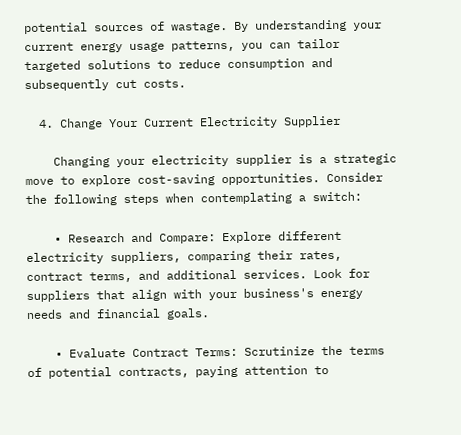potential sources of wastage. By understanding your current energy usage patterns, you can tailor targeted solutions to reduce consumption and subsequently cut costs.

  4. Change Your Current Electricity Supplier

    Changing your electricity supplier is a strategic move to explore cost-saving opportunities. Consider the following steps when contemplating a switch:

    • Research and Compare: Explore different electricity suppliers, comparing their rates, contract terms, and additional services. Look for suppliers that align with your business's energy needs and financial goals.

    • Evaluate Contract Terms: Scrutinize the terms of potential contracts, paying attention to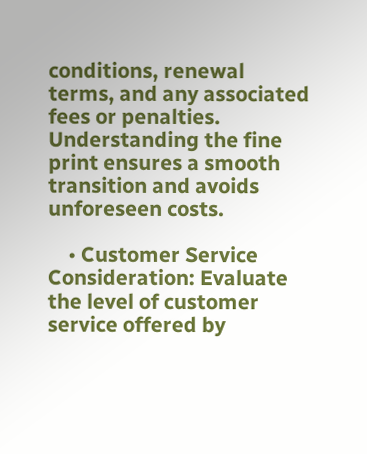conditions, renewal terms, and any associated fees or penalties. Understanding the fine print ensures a smooth transition and avoids unforeseen costs.

    • Customer Service Consideration: Evaluate the level of customer service offered by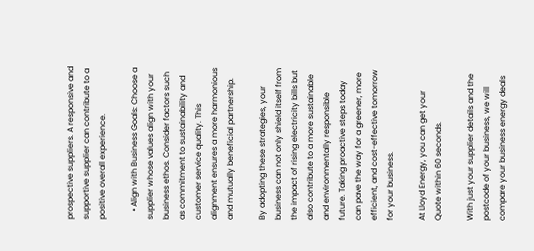prospective suppliers. A responsive and supportive supplier can contribute to a positive overall experience.

    • Align with Business Goals: Choose a supplier whose values align with your business ethos. Consider factors such as commitment to sustainability and customer service quality. This alignment ensures a more harmonious and mutually beneficial partnership.

By adopting these strategies, your business can not only shield itself from the impact of rising electricity bills but also contribute to a more sustainable and environmentally responsible future. Taking proactive steps today can pave the way for a greener, more efficient, and cost-effective tomorrow for your business.

At Lloyd Energy, you can get your Quote within 60 seconds.

With just your supplier details and the postcode of your business, we will compare your business energy deals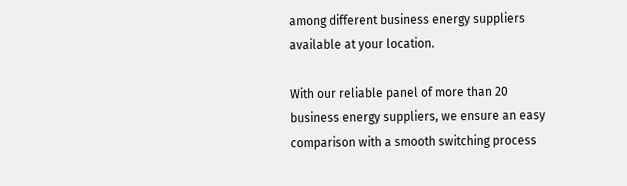among different business energy suppliers available at your location.

With our reliable panel of more than 20 business energy suppliers, we ensure an easy comparison with a smooth switching process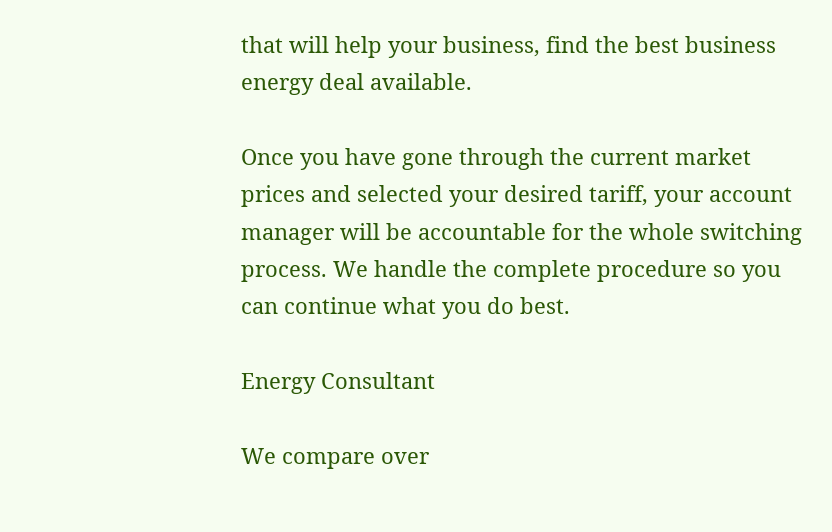that will help your business, find the best business energy deal available.

Once you have gone through the current market prices and selected your desired tariff, your account manager will be accountable for the whole switching process. We handle the complete procedure so you can continue what you do best.

Energy Consultant

We compare over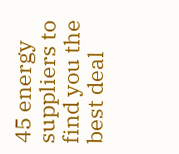45 energy suppliers to find you the best deal